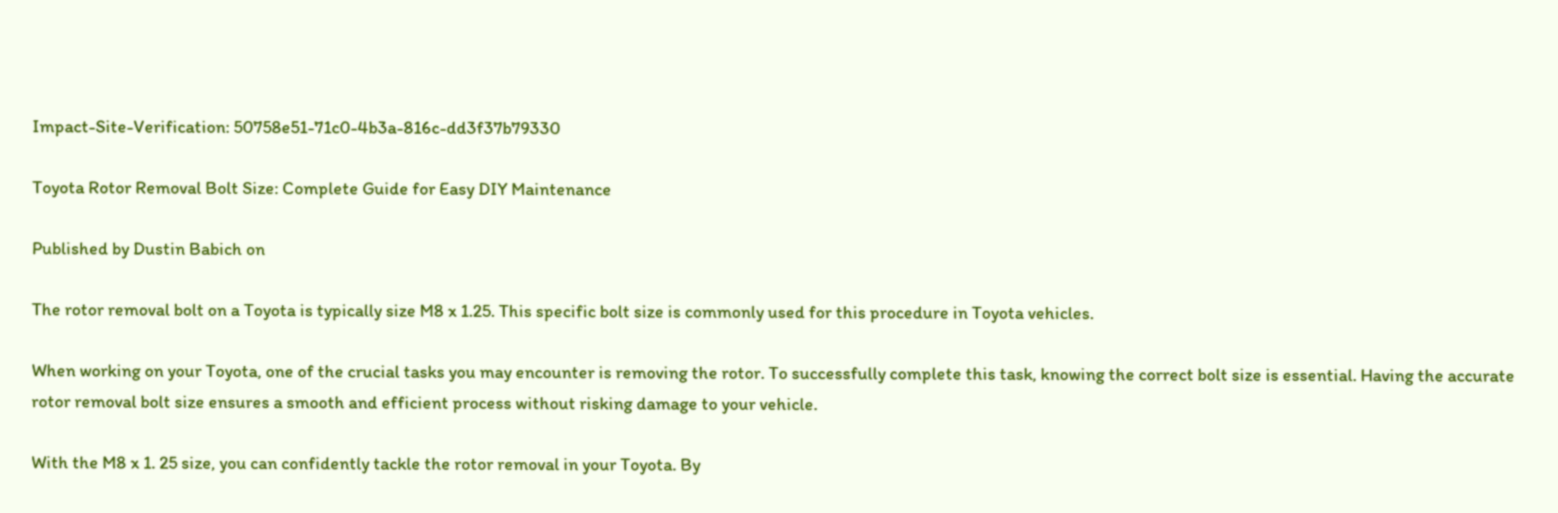Impact-Site-Verification: 50758e51-71c0-4b3a-816c-dd3f37b79330

Toyota Rotor Removal Bolt Size: Complete Guide for Easy DIY Maintenance

Published by Dustin Babich on

The rotor removal bolt on a Toyota is typically size M8 x 1.25. This specific bolt size is commonly used for this procedure in Toyota vehicles.

When working on your Toyota, one of the crucial tasks you may encounter is removing the rotor. To successfully complete this task, knowing the correct bolt size is essential. Having the accurate rotor removal bolt size ensures a smooth and efficient process without risking damage to your vehicle.

With the M8 x 1. 25 size, you can confidently tackle the rotor removal in your Toyota. By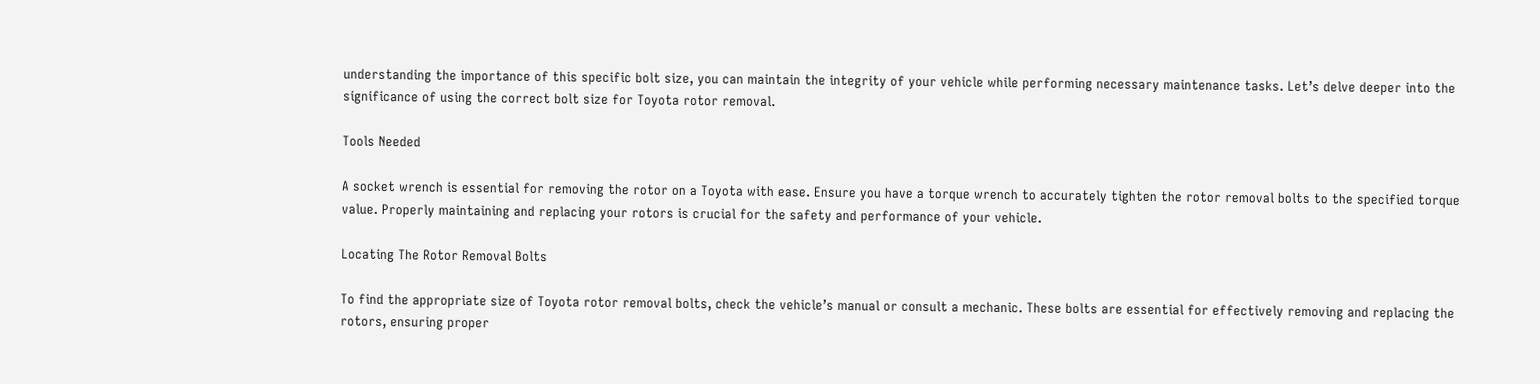understanding the importance of this specific bolt size, you can maintain the integrity of your vehicle while performing necessary maintenance tasks. Let’s delve deeper into the significance of using the correct bolt size for Toyota rotor removal.

Tools Needed

A socket wrench is essential for removing the rotor on a Toyota with ease. Ensure you have a torque wrench to accurately tighten the rotor removal bolts to the specified torque value. Properly maintaining and replacing your rotors is crucial for the safety and performance of your vehicle.

Locating The Rotor Removal Bolts

To find the appropriate size of Toyota rotor removal bolts, check the vehicle’s manual or consult a mechanic. These bolts are essential for effectively removing and replacing the rotors, ensuring proper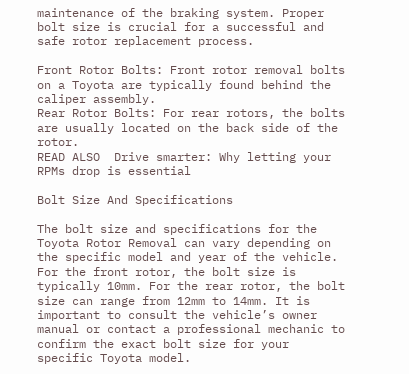maintenance of the braking system. Proper bolt size is crucial for a successful and safe rotor replacement process.

Front Rotor Bolts: Front rotor removal bolts on a Toyota are typically found behind the caliper assembly.
Rear Rotor Bolts: For rear rotors, the bolts are usually located on the back side of the rotor.
READ ALSO  Drive smarter: Why letting your RPMs drop is essential

Bolt Size And Specifications

The bolt size and specifications for the Toyota Rotor Removal can vary depending on the specific model and year of the vehicle. For the front rotor, the bolt size is typically 10mm. For the rear rotor, the bolt size can range from 12mm to 14mm. It is important to consult the vehicle’s owner manual or contact a professional mechanic to confirm the exact bolt size for your specific Toyota model.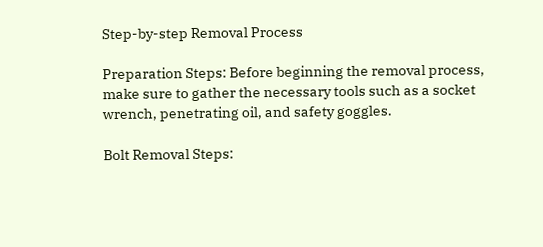Step-by-step Removal Process

Preparation Steps: Before beginning the removal process, make sure to gather the necessary tools such as a socket wrench, penetrating oil, and safety goggles.

Bolt Removal Steps: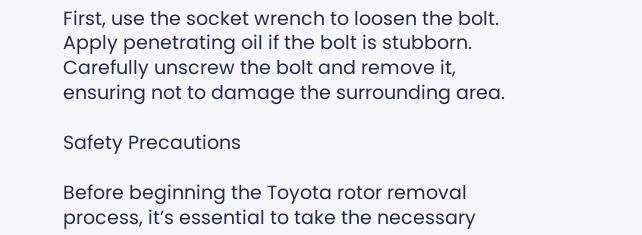First, use the socket wrench to loosen the bolt. Apply penetrating oil if the bolt is stubborn. Carefully unscrew the bolt and remove it, ensuring not to damage the surrounding area.

Safety Precautions

Before beginning the Toyota rotor removal process, it’s essential to take the necessary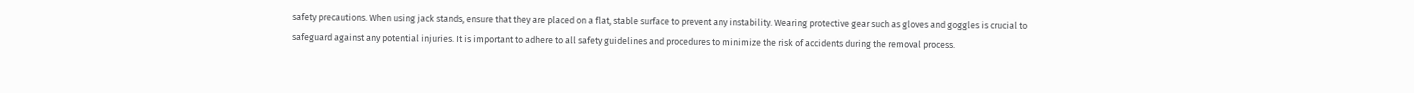safety precautions. When using jack stands, ensure that they are placed on a flat, stable surface to prevent any instability. Wearing protective gear such as gloves and goggles is crucial to safeguard against any potential injuries. It is important to adhere to all safety guidelines and procedures to minimize the risk of accidents during the removal process.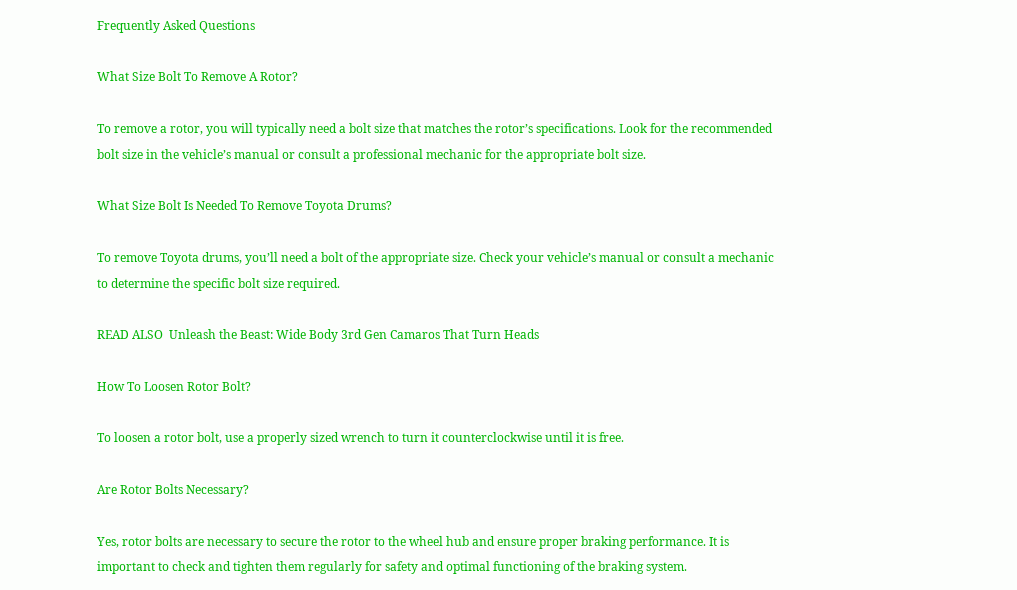Frequently Asked Questions

What Size Bolt To Remove A Rotor?

To remove a rotor, you will typically need a bolt size that matches the rotor’s specifications. Look for the recommended bolt size in the vehicle’s manual or consult a professional mechanic for the appropriate bolt size.

What Size Bolt Is Needed To Remove Toyota Drums?

To remove Toyota drums, you’ll need a bolt of the appropriate size. Check your vehicle’s manual or consult a mechanic to determine the specific bolt size required.

READ ALSO  Unleash the Beast: Wide Body 3rd Gen Camaros That Turn Heads

How To Loosen Rotor Bolt?

To loosen a rotor bolt, use a properly sized wrench to turn it counterclockwise until it is free.

Are Rotor Bolts Necessary?

Yes, rotor bolts are necessary to secure the rotor to the wheel hub and ensure proper braking performance. It is important to check and tighten them regularly for safety and optimal functioning of the braking system.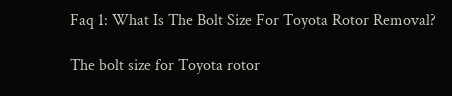Faq 1: What Is The Bolt Size For Toyota Rotor Removal?

The bolt size for Toyota rotor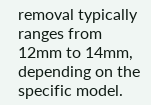removal typically ranges from 12mm to 14mm, depending on the specific model.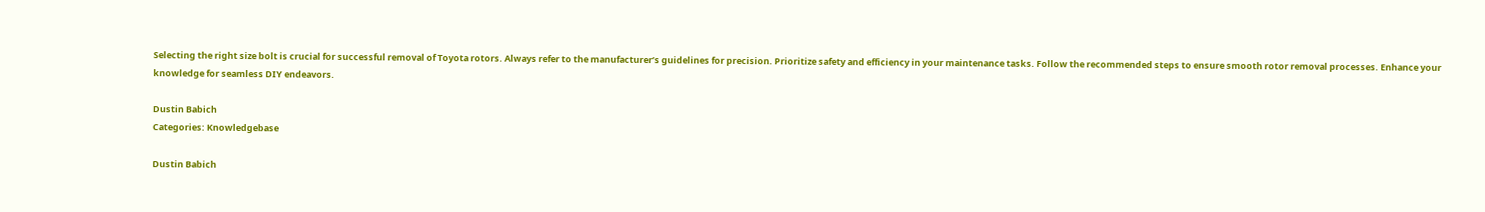Selecting the right size bolt is crucial for successful removal of Toyota rotors. Always refer to the manufacturer’s guidelines for precision. Prioritize safety and efficiency in your maintenance tasks. Follow the recommended steps to ensure smooth rotor removal processes. Enhance your knowledge for seamless DIY endeavors.

Dustin Babich
Categories: Knowledgebase

Dustin Babich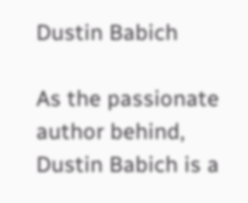Dustin Babich

As the passionate author behind, Dustin Babich is a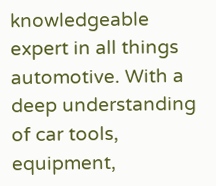knowledgeable expert in all things automotive. With a deep understanding of car tools, equipment,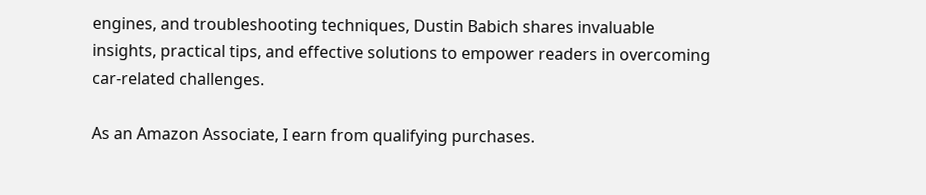engines, and troubleshooting techniques, Dustin Babich shares invaluable insights, practical tips, and effective solutions to empower readers in overcoming car-related challenges.

As an Amazon Associate, I earn from qualifying purchases.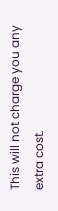This will not charge you any extra cost.